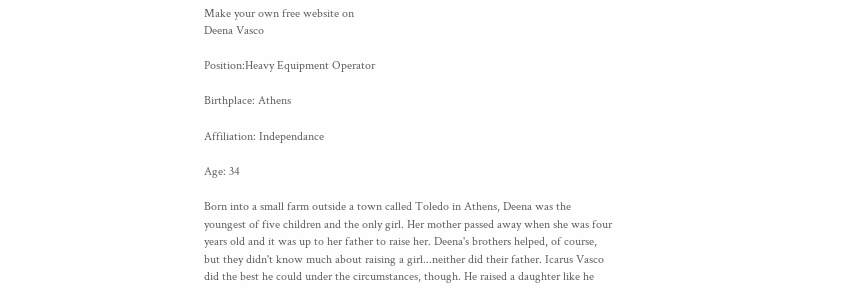Make your own free website on
Deena Vasco

Position:Heavy Equipment Operator

Birthplace: Athens

Affiliation: Independance

Age: 34

Born into a small farm outside a town called Toledo in Athens, Deena was the youngest of five children and the only girl. Her mother passed away when she was four years old and it was up to her father to raise her. Deena's brothers helped, of course, but they didn't know much about raising a girl...neither did their father. Icarus Vasco did the best he could under the circumstances, though. He raised a daughter like he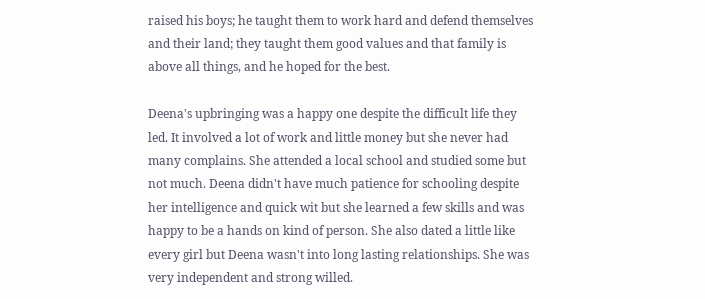raised his boys; he taught them to work hard and defend themselves and their land; they taught them good values and that family is above all things, and he hoped for the best.

Deena's upbringing was a happy one despite the difficult life they led. It involved a lot of work and little money but she never had many complains. She attended a local school and studied some but not much. Deena didn't have much patience for schooling despite her intelligence and quick wit but she learned a few skills and was happy to be a hands on kind of person. She also dated a little like every girl but Deena wasn't into long lasting relationships. She was very independent and strong willed.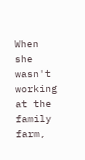When she wasn't working at the family farm,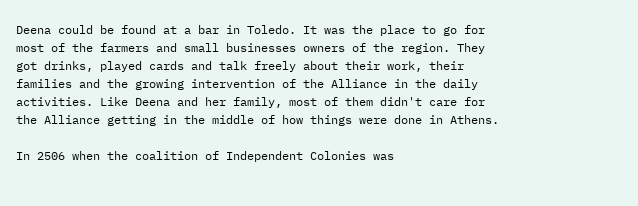Deena could be found at a bar in Toledo. It was the place to go for most of the farmers and small businesses owners of the region. They got drinks, played cards and talk freely about their work, their families and the growing intervention of the Alliance in the daily activities. Like Deena and her family, most of them didn't care for the Alliance getting in the middle of how things were done in Athens.

In 2506 when the coalition of Independent Colonies was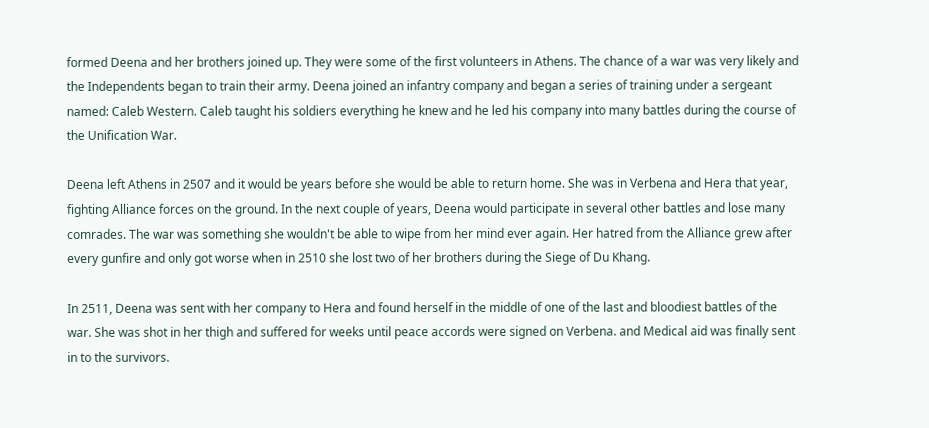formed Deena and her brothers joined up. They were some of the first volunteers in Athens. The chance of a war was very likely and the Independents began to train their army. Deena joined an infantry company and began a series of training under a sergeant named: Caleb Western. Caleb taught his soldiers everything he knew and he led his company into many battles during the course of the Unification War.

Deena left Athens in 2507 and it would be years before she would be able to return home. She was in Verbena and Hera that year, fighting Alliance forces on the ground. In the next couple of years, Deena would participate in several other battles and lose many comrades. The war was something she wouldn't be able to wipe from her mind ever again. Her hatred from the Alliance grew after every gunfire and only got worse when in 2510 she lost two of her brothers during the Siege of Du Khang.

In 2511, Deena was sent with her company to Hera and found herself in the middle of one of the last and bloodiest battles of the war. She was shot in her thigh and suffered for weeks until peace accords were signed on Verbena. and Medical aid was finally sent in to the survivors.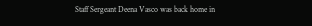Staff Sergeant Deena Vasco was back home in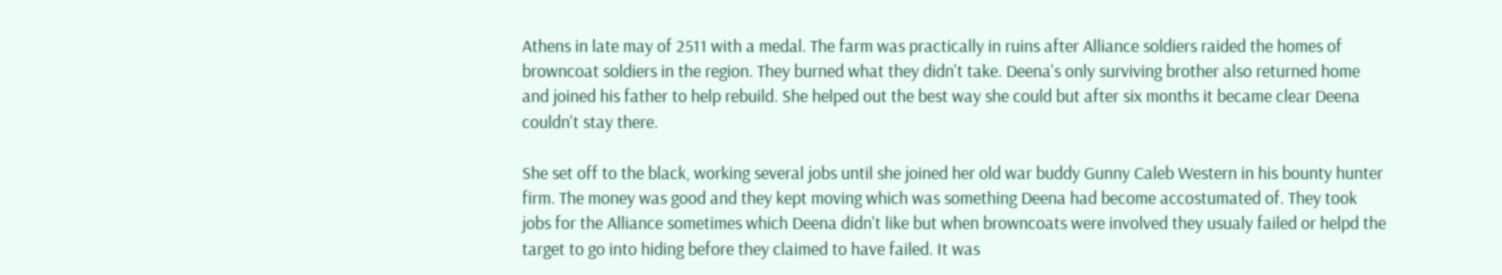Athens in late may of 2511 with a medal. The farm was practically in ruins after Alliance soldiers raided the homes of browncoat soldiers in the region. They burned what they didn't take. Deena's only surviving brother also returned home and joined his father to help rebuild. She helped out the best way she could but after six months it became clear Deena couldn't stay there.

She set off to the black, working several jobs until she joined her old war buddy Gunny Caleb Western in his bounty hunter firm. The money was good and they kept moving which was something Deena had become accostumated of. They took jobs for the Alliance sometimes which Deena didn't like but when browncoats were involved they usualy failed or helpd the target to go into hiding before they claimed to have failed. It was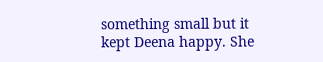something small but it kept Deena happy. She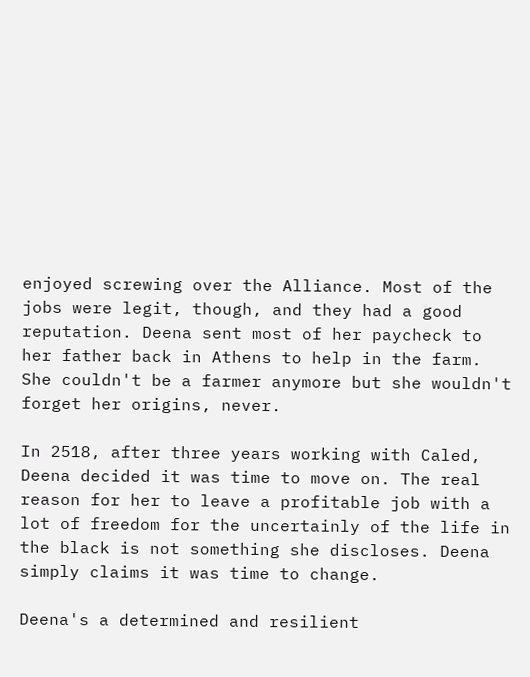enjoyed screwing over the Alliance. Most of the jobs were legit, though, and they had a good reputation. Deena sent most of her paycheck to her father back in Athens to help in the farm. She couldn't be a farmer anymore but she wouldn't forget her origins, never.

In 2518, after three years working with Caled, Deena decided it was time to move on. The real reason for her to leave a profitable job with a lot of freedom for the uncertainly of the life in the black is not something she discloses. Deena simply claims it was time to change.

Deena's a determined and resilient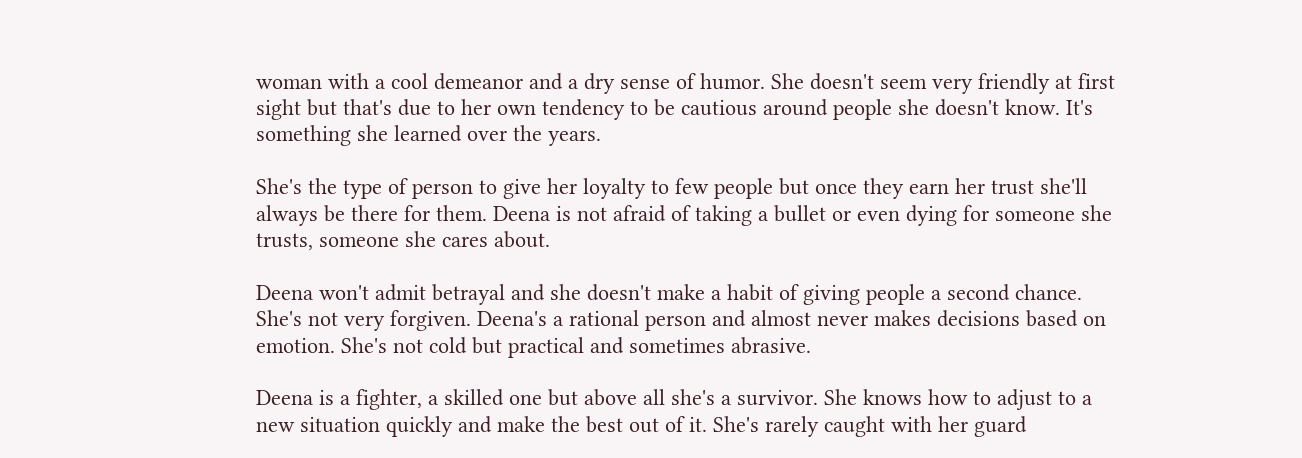woman with a cool demeanor and a dry sense of humor. She doesn't seem very friendly at first sight but that's due to her own tendency to be cautious around people she doesn't know. It's something she learned over the years.

She's the type of person to give her loyalty to few people but once they earn her trust she'll always be there for them. Deena is not afraid of taking a bullet or even dying for someone she trusts, someone she cares about.

Deena won't admit betrayal and she doesn't make a habit of giving people a second chance. She's not very forgiven. Deena's a rational person and almost never makes decisions based on emotion. She's not cold but practical and sometimes abrasive.

Deena is a fighter, a skilled one but above all she's a survivor. She knows how to adjust to a new situation quickly and make the best out of it. She's rarely caught with her guard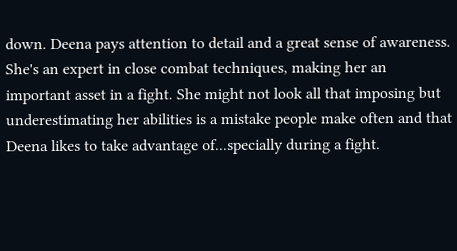down. Deena pays attention to detail and a great sense of awareness. She's an expert in close combat techniques, making her an important asset in a fight. She might not look all that imposing but underestimating her abilities is a mistake people make often and that Deena likes to take advantage of...specially during a fight.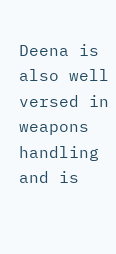Deena is also well versed in weapons handling and is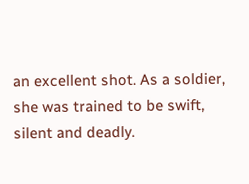an excellent shot. As a soldier, she was trained to be swift, silent and deadly.